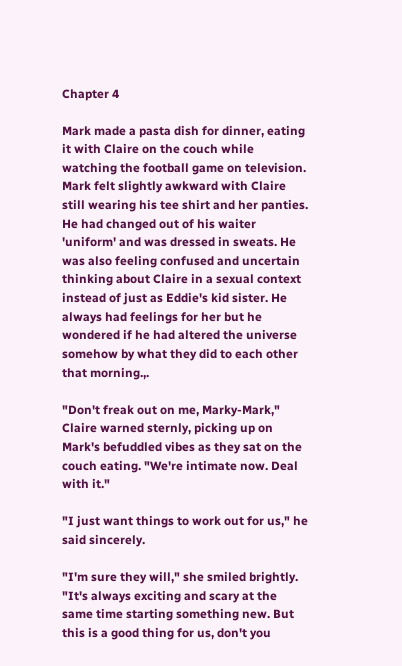Chapter 4

Mark made a pasta dish for dinner, eating it with Claire on the couch while watching the football game on television. Mark felt slightly awkward with Claire still wearing his tee shirt and her panties. He had changed out of his waiter 'uniform' and was dressed in sweats. He was also feeling confused and uncertain thinking about Claire in a sexual context instead of just as Eddie's kid sister. He always had feelings for her but he wondered if he had altered the universe somehow by what they did to each other that morning.,.

"Don't freak out on me, Marky-Mark," Claire warned sternly, picking up on Mark's befuddled vibes as they sat on the couch eating. "We're intimate now. Deal with it."

"I just want things to work out for us," he said sincerely.

"I'm sure they will," she smiled brightly. "It's always exciting and scary at the same time starting something new. But this is a good thing for us, don't you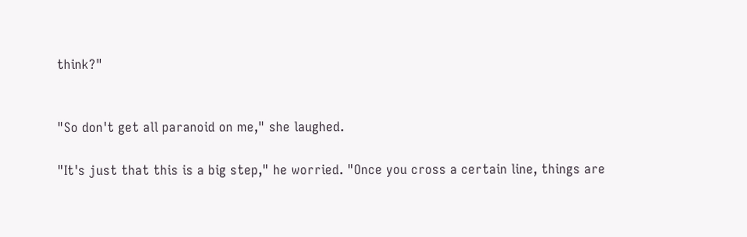think?"


"So don't get all paranoid on me," she laughed.

"It's just that this is a big step," he worried. "Once you cross a certain line, things are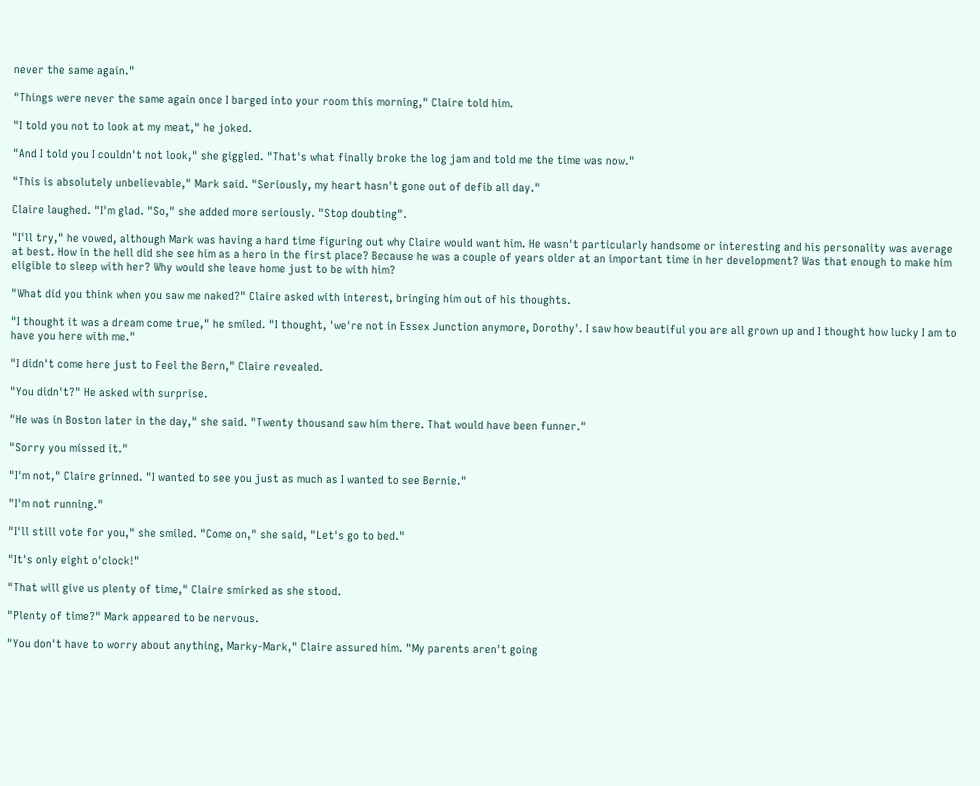never the same again."

"Things were never the same again once I barged into your room this morning," Claire told him.

"I told you not to look at my meat," he joked.

"And I told you I couldn't not look," she giggled. "That's what finally broke the log jam and told me the time was now."

"This is absolutely unbelievable," Mark said. "Seriously, my heart hasn't gone out of defib all day."

Claire laughed. "I'm glad. "So," she added more seriously. "Stop doubting".

"I'll try," he vowed, although Mark was having a hard time figuring out why Claire would want him. He wasn't particularly handsome or interesting and his personality was average at best. How in the hell did she see him as a hero in the first place? Because he was a couple of years older at an important time in her development? Was that enough to make him eligible to sleep with her? Why would she leave home just to be with him?

"What did you think when you saw me naked?" Claire asked with interest, bringing him out of his thoughts.

"I thought it was a dream come true," he smiled. "I thought, 'we're not in Essex Junction anymore, Dorothy'. I saw how beautiful you are all grown up and I thought how lucky I am to have you here with me."

"I didn't come here just to Feel the Bern," Claire revealed.

"You didn't?" He asked with surprise.

"He was in Boston later in the day," she said. "Twenty thousand saw him there. That would have been funner."

"Sorry you missed it."

"I'm not," Claire grinned. "I wanted to see you just as much as I wanted to see Bernie."

"I'm not running."

"I'll still vote for you," she smiled. "Come on," she said, "Let's go to bed."

"It's only eight o'clock!"

"That will give us plenty of time," Claire smirked as she stood.

"Plenty of time?" Mark appeared to be nervous.

"You don't have to worry about anything, Marky-Mark," Claire assured him. "My parents aren't going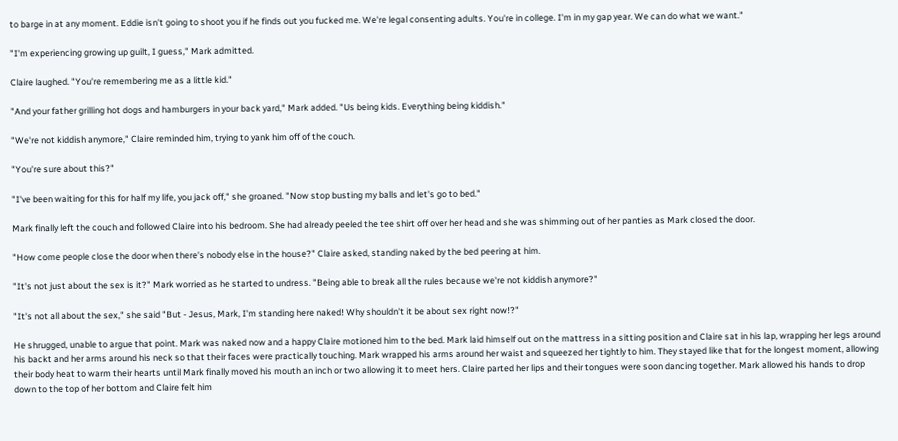to barge in at any moment. Eddie isn't going to shoot you if he finds out you fucked me. We're legal consenting adults. You're in college. I'm in my gap year. We can do what we want."

"I'm experiencing growing up guilt, I guess," Mark admitted.

Claire laughed. "You're remembering me as a little kid."

"And your father grilling hot dogs and hamburgers in your back yard," Mark added. "Us being kids. Everything being kiddish."

"We're not kiddish anymore," Claire reminded him, trying to yank him off of the couch.

"You're sure about this?"

"I've been waiting for this for half my life, you jack off," she groaned. "Now stop busting my balls and let's go to bed."

Mark finally left the couch and followed Claire into his bedroom. She had already peeled the tee shirt off over her head and she was shimming out of her panties as Mark closed the door.

"How come people close the door when there's nobody else in the house?" Claire asked, standing naked by the bed peering at him.

"It's not just about the sex is it?" Mark worried as he started to undress. "Being able to break all the rules because we're not kiddish anymore?"

"It's not all about the sex," she said "But - Jesus, Mark, I'm standing here naked! Why shouldn't it be about sex right now!?"

He shrugged, unable to argue that point. Mark was naked now and a happy Claire motioned him to the bed. Mark laid himself out on the mattress in a sitting position and Claire sat in his lap, wrapping her legs around his backt and her arms around his neck so that their faces were practically touching. Mark wrapped his arms around her waist and squeezed her tightly to him. They stayed like that for the longest moment, allowing their body heat to warm their hearts until Mark finally moved his mouth an inch or two allowing it to meet hers. Claire parted her lips and their tongues were soon dancing together. Mark allowed his hands to drop down to the top of her bottom and Claire felt him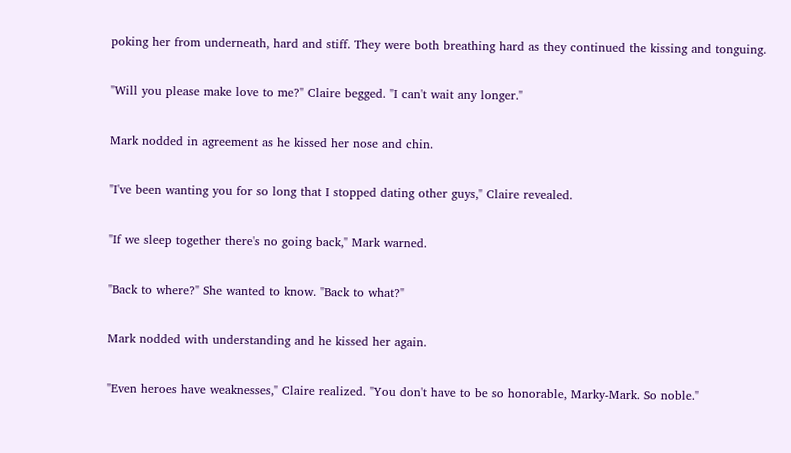poking her from underneath, hard and stiff. They were both breathing hard as they continued the kissing and tonguing.

"Will you please make love to me?" Claire begged. "I can't wait any longer."

Mark nodded in agreement as he kissed her nose and chin.

"I've been wanting you for so long that I stopped dating other guys," Claire revealed.

"If we sleep together there's no going back," Mark warned.

"Back to where?" She wanted to know. "Back to what?"

Mark nodded with understanding and he kissed her again.

"Even heroes have weaknesses," Claire realized. "You don't have to be so honorable, Marky-Mark. So noble."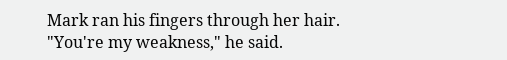Mark ran his fingers through her hair. "You're my weakness," he said.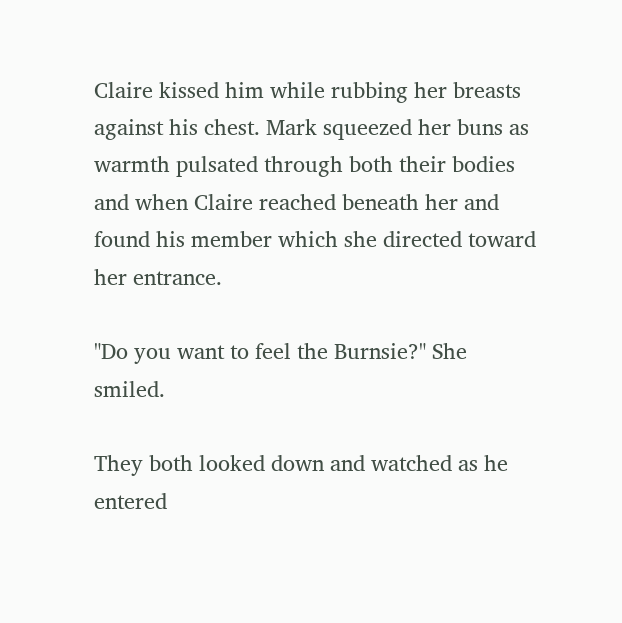Claire kissed him while rubbing her breasts against his chest. Mark squeezed her buns as warmth pulsated through both their bodies and when Claire reached beneath her and found his member which she directed toward her entrance.

"Do you want to feel the Burnsie?" She smiled.

They both looked down and watched as he entered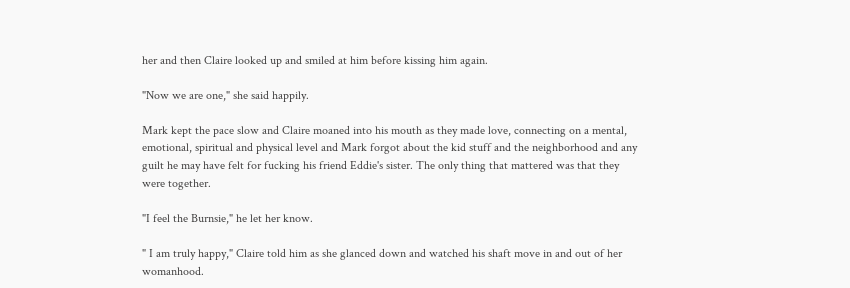her and then Claire looked up and smiled at him before kissing him again.

"Now we are one," she said happily.

Mark kept the pace slow and Claire moaned into his mouth as they made love, connecting on a mental, emotional, spiritual and physical level and Mark forgot about the kid stuff and the neighborhood and any guilt he may have felt for fucking his friend Eddie's sister. The only thing that mattered was that they were together.

"I feel the Burnsie," he let her know.

" I am truly happy," Claire told him as she glanced down and watched his shaft move in and out of her womanhood.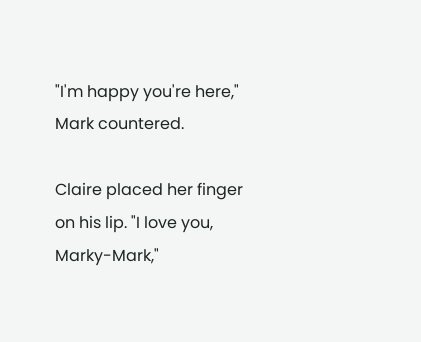"I'm happy you're here," Mark countered.

Claire placed her finger on his lip. "I love you, Marky-Mark,"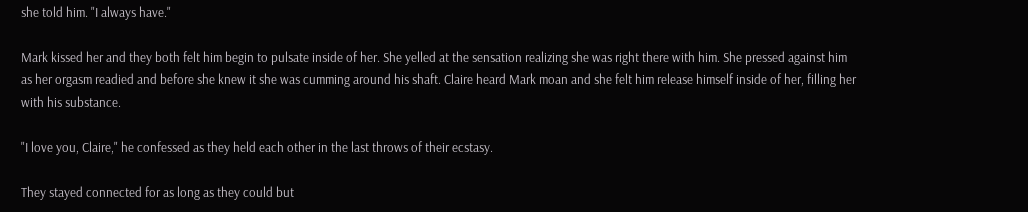she told him. "I always have."

Mark kissed her and they both felt him begin to pulsate inside of her. She yelled at the sensation realizing she was right there with him. She pressed against him as her orgasm readied and before she knew it she was cumming around his shaft. Claire heard Mark moan and she felt him release himself inside of her, filling her with his substance.

"I love you, Claire," he confessed as they held each other in the last throws of their ecstasy.

They stayed connected for as long as they could but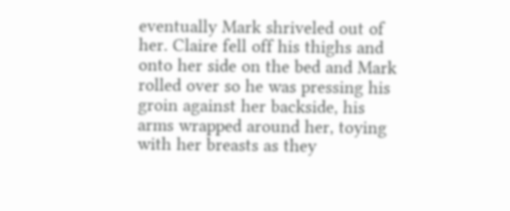eventually Mark shriveled out of her. Claire fell off his thighs and onto her side on the bed and Mark rolled over so he was pressing his groin against her backside, his arms wrapped around her, toying with her breasts as they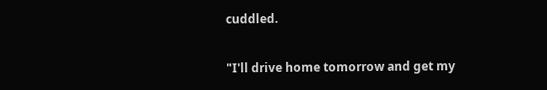cuddled.

"I'll drive home tomorrow and get my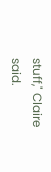stuff," Claire said.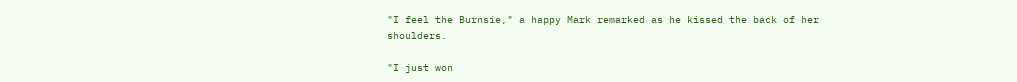"I feel the Burnsie," a happy Mark remarked as he kissed the back of her shoulders.

"I just won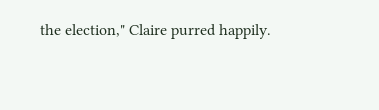the election," Claire purred happily.